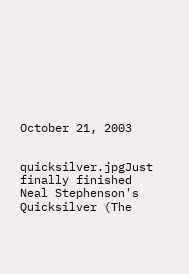October 21, 2003


quicksilver.jpgJust finally finished Neal Stephenson's Quicksilver (The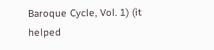Baroque Cycle, Vol. 1) (it helped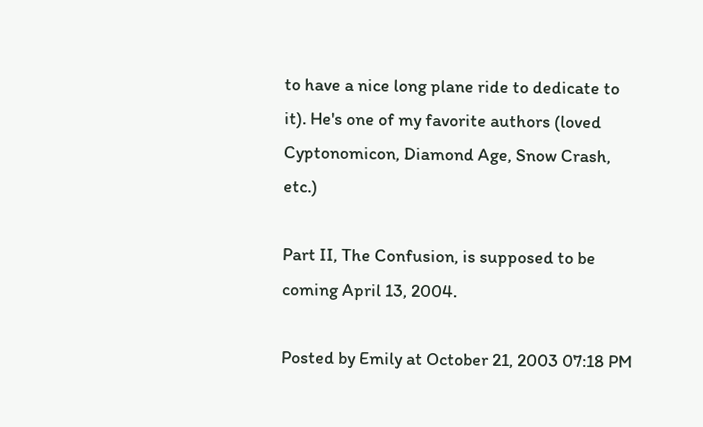to have a nice long plane ride to dedicate to it). He's one of my favorite authors (loved Cyptonomicon, Diamond Age, Snow Crash, etc.)

Part II, The Confusion, is supposed to be coming April 13, 2004.

Posted by Emily at October 21, 2003 07:18 PM